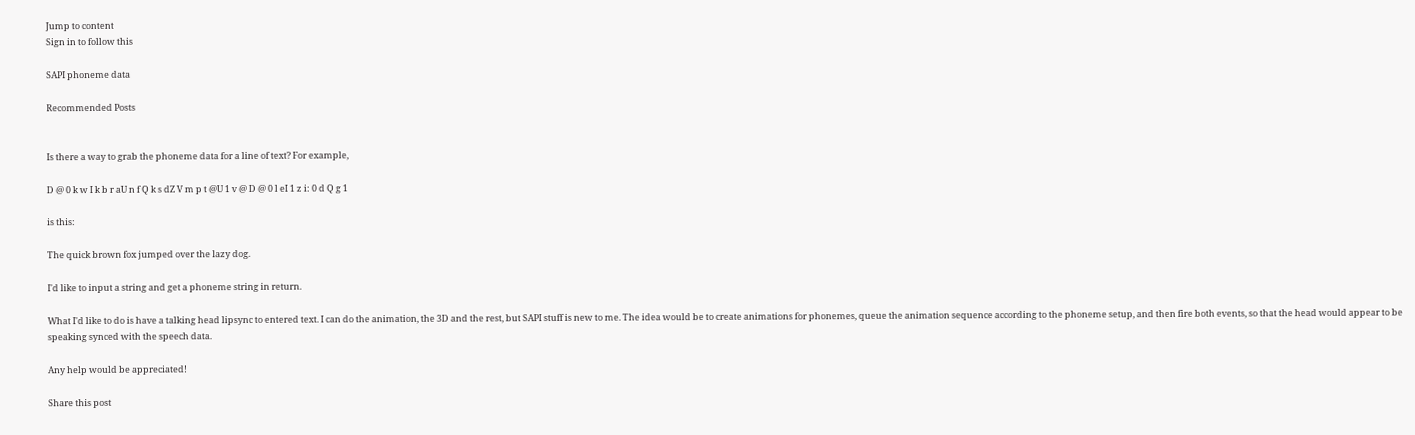Jump to content
Sign in to follow this

SAPI phoneme data

Recommended Posts


Is there a way to grab the phoneme data for a line of text? For example,

D @ 0 k w I k b r aU n f Q k s dZ V m p t @U 1 v @ D @ 0 l eI 1 z i: 0 d Q g 1

is this:

The quick brown fox jumped over the lazy dog.

I'd like to input a string and get a phoneme string in return.

What I'd like to do is have a talking head lipsync to entered text. I can do the animation, the 3D and the rest, but SAPI stuff is new to me. The idea would be to create animations for phonemes, queue the animation sequence according to the phoneme setup, and then fire both events, so that the head would appear to be speaking synced with the speech data.

Any help would be appreciated!

Share this post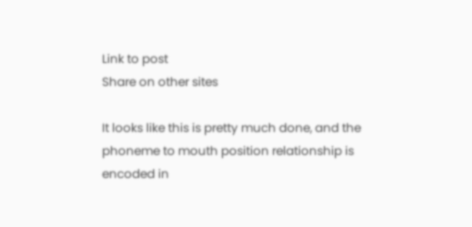Link to post
Share on other sites

It looks like this is pretty much done, and the phoneme to mouth position relationship is encoded in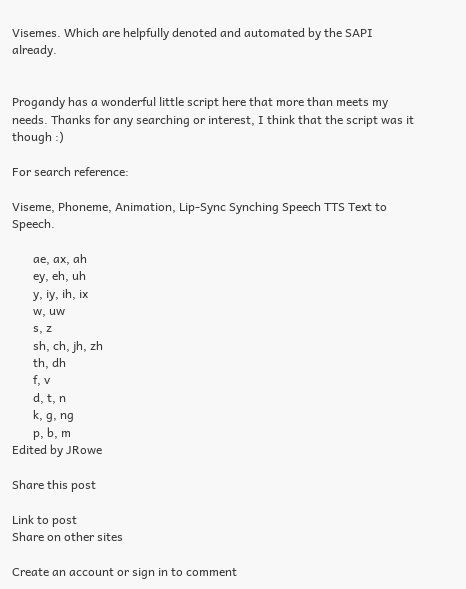Visemes. Which are helpfully denoted and automated by the SAPI already.


Progandy has a wonderful little script here that more than meets my needs. Thanks for any searching or interest, I think that the script was it though :)

For search reference:

Viseme, Phoneme, Animation, Lip-Sync Synching Speech TTS Text to Speech.

       ae, ax, ah
       ey, eh, uh
       y, iy, ih, ix
       w, uw
       s, z
       sh, ch, jh, zh
       th, dh
       f, v
       d, t, n
       k, g, ng
       p, b, m
Edited by JRowe

Share this post

Link to post
Share on other sites

Create an account or sign in to comment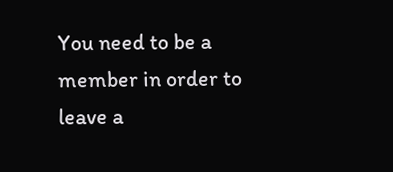You need to be a member in order to leave a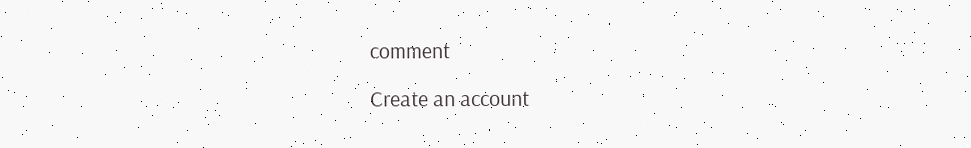comment

Create an account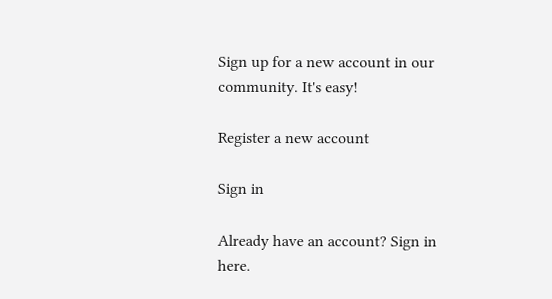Sign up for a new account in our community. It's easy!

Register a new account

Sign in

Already have an account? Sign in here.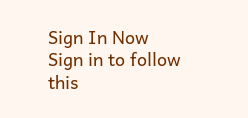Sign In Now
Sign in to follow this